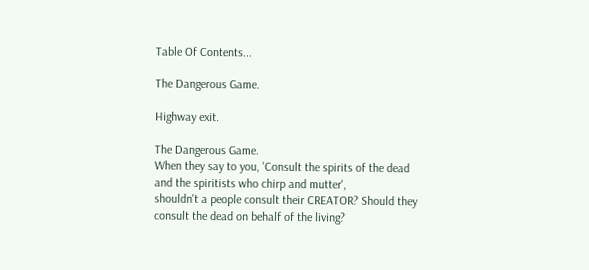Table Of Contents...

The Dangerous Game.

Highway exit.

The Dangerous Game.
When they say to you, 'Consult the spirits of the dead and the spiritists who chirp and mutter',
shouldn't a people consult their CREATOR? Should they consult the dead on behalf of the living?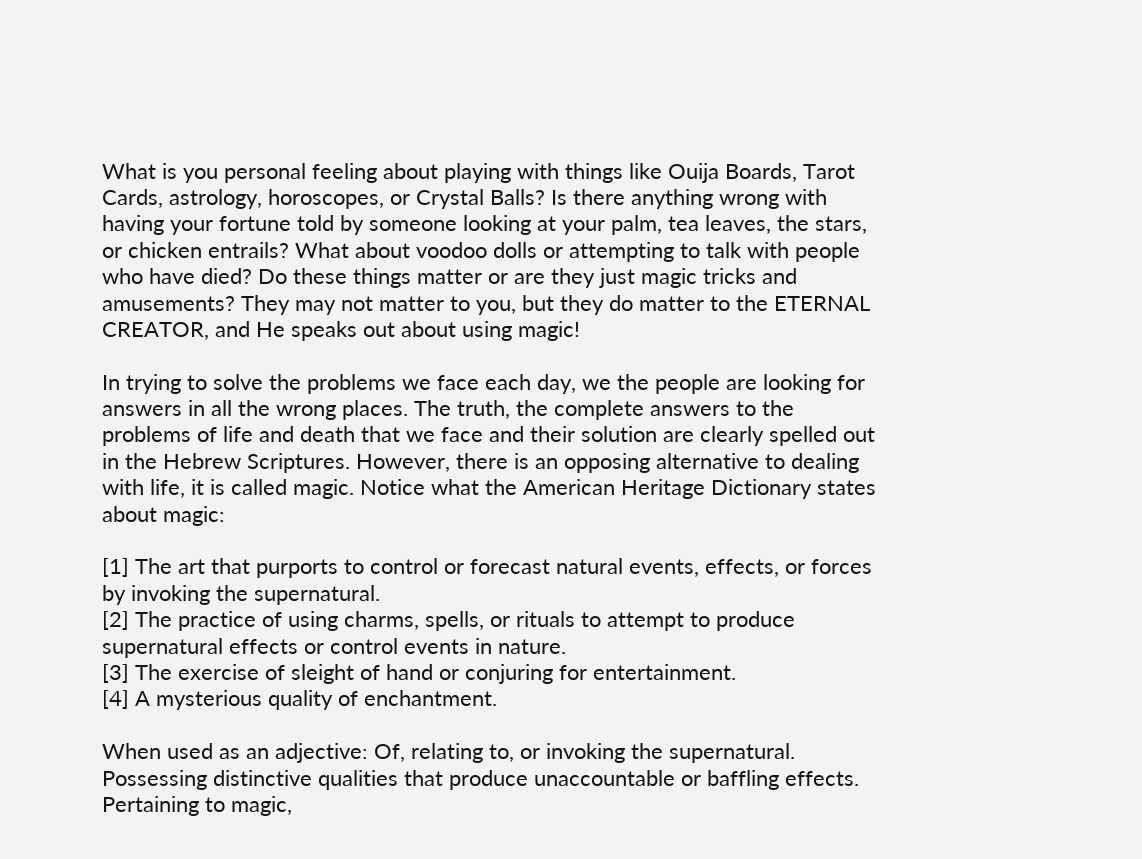What is you personal feeling about playing with things like Ouija Boards, Tarot Cards, astrology, horoscopes, or Crystal Balls? Is there anything wrong with having your fortune told by someone looking at your palm, tea leaves, the stars, or chicken entrails? What about voodoo dolls or attempting to talk with people who have died? Do these things matter or are they just magic tricks and amusements? They may not matter to you, but they do matter to the ETERNAL CREATOR, and He speaks out about using magic!

In trying to solve the problems we face each day, we the people are looking for answers in all the wrong places. The truth, the complete answers to the problems of life and death that we face and their solution are clearly spelled out in the Hebrew Scriptures. However, there is an opposing alternative to dealing with life, it is called magic. Notice what the American Heritage Dictionary states about magic:

[1] The art that purports to control or forecast natural events, effects, or forces by invoking the supernatural.
[2] The practice of using charms, spells, or rituals to attempt to produce supernatural effects or control events in nature.
[3] The exercise of sleight of hand or conjuring for entertainment.
[4] A mysterious quality of enchantment.

When used as an adjective: Of, relating to, or invoking the supernatural. Possessing distinctive qualities that produce unaccountable or baffling effects. Pertaining to magic,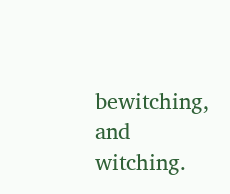bewitching, and witching.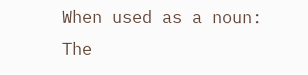When used as a noun: The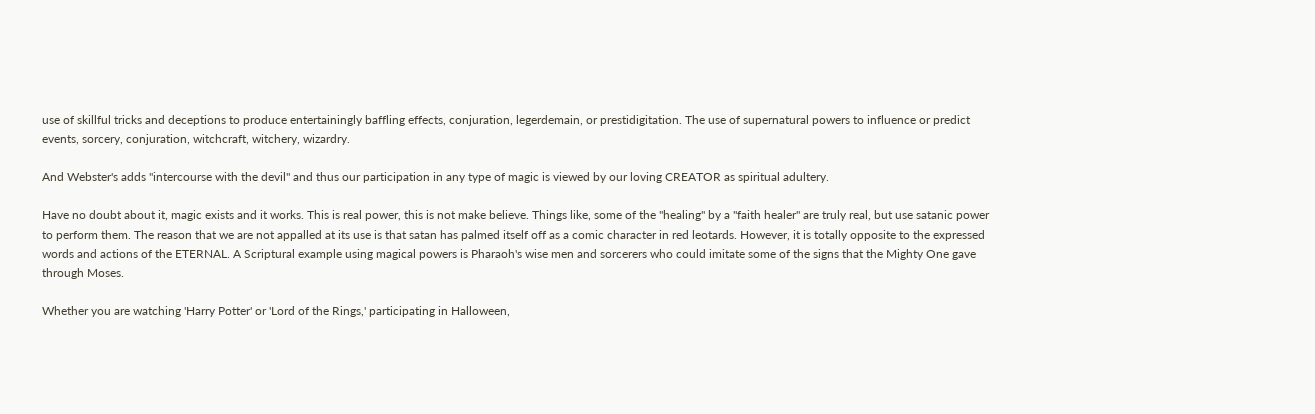use of skillful tricks and deceptions to produce entertainingly baffling effects, conjuration, legerdemain, or prestidigitation. The use of supernatural powers to influence or predict events, sorcery, conjuration, witchcraft, witchery, wizardry.

And Webster's adds "intercourse with the devil" and thus our participation in any type of magic is viewed by our loving CREATOR as spiritual adultery.

Have no doubt about it, magic exists and it works. This is real power, this is not make believe. Things like, some of the "healing" by a "faith healer" are truly real, but use satanic power to perform them. The reason that we are not appalled at its use is that satan has palmed itself off as a comic character in red leotards. However, it is totally opposite to the expressed words and actions of the ETERNAL. A Scriptural example using magical powers is Pharaoh's wise men and sorcerers who could imitate some of the signs that the Mighty One gave through Moses.

Whether you are watching 'Harry Potter' or 'Lord of the Rings,' participating in Halloween,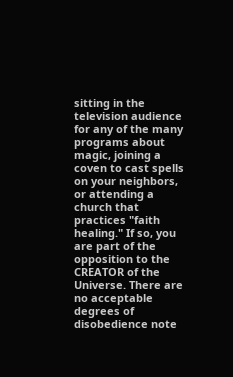sitting in the television audience for any of the many programs about magic, joining a coven to cast spells on your neighbors, or attending a church that practices "faith healing." If so, you are part of the opposition to the CREATOR of the Universe. There are no acceptable degrees of disobedience note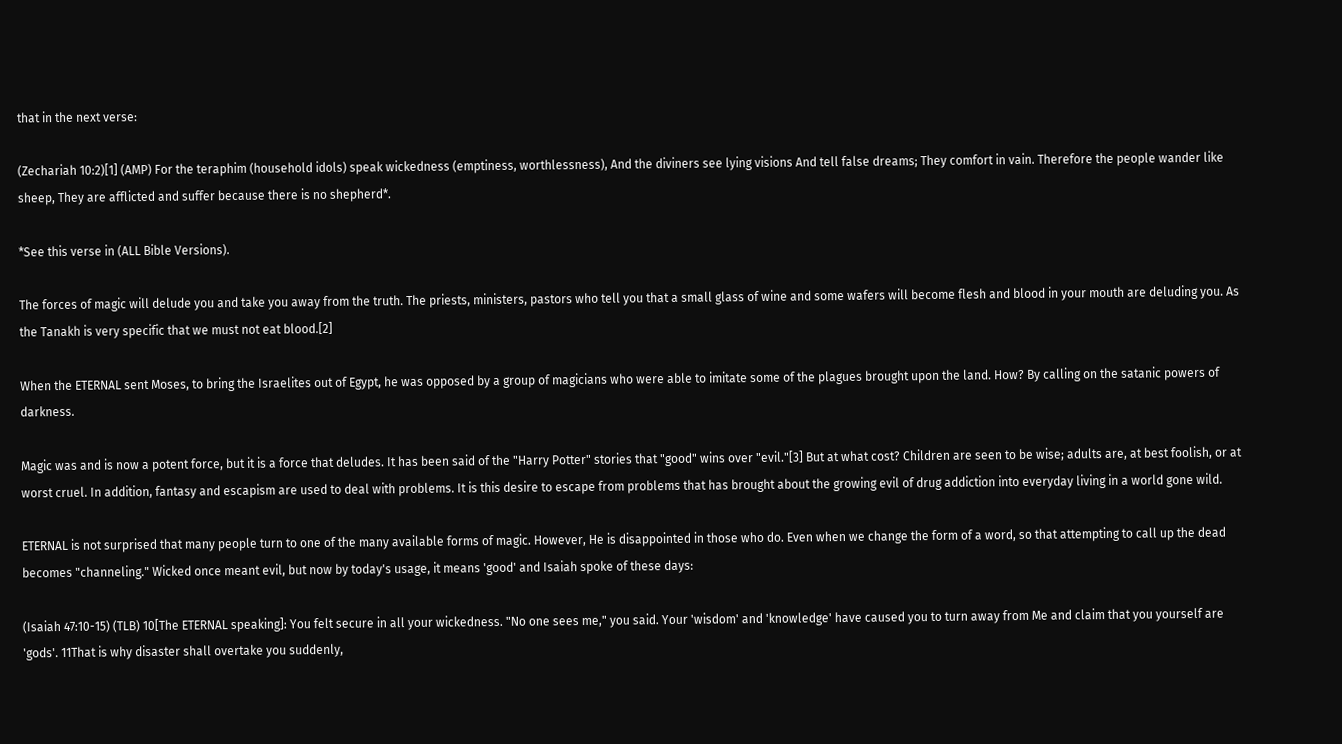that in the next verse:

(Zechariah 10:2)[1] (AMP) For the teraphim (household idols) speak wickedness (emptiness, worthlessness), And the diviners see lying visions And tell false dreams; They comfort in vain. Therefore the people wander like sheep, They are afflicted and suffer because there is no shepherd*.

*See this verse in (ALL Bible Versions).

The forces of magic will delude you and take you away from the truth. The priests, ministers, pastors who tell you that a small glass of wine and some wafers will become flesh and blood in your mouth are deluding you. As the Tanakh is very specific that we must not eat blood.[2]

When the ETERNAL sent Moses, to bring the Israelites out of Egypt, he was opposed by a group of magicians who were able to imitate some of the plagues brought upon the land. How? By calling on the satanic powers of darkness.

Magic was and is now a potent force, but it is a force that deludes. It has been said of the "Harry Potter" stories that "good" wins over "evil."[3] But at what cost? Children are seen to be wise; adults are, at best foolish, or at worst cruel. In addition, fantasy and escapism are used to deal with problems. It is this desire to escape from problems that has brought about the growing evil of drug addiction into everyday living in a world gone wild.

ETERNAL is not surprised that many people turn to one of the many available forms of magic. However, He is disappointed in those who do. Even when we change the form of a word, so that attempting to call up the dead becomes "channeling." Wicked once meant evil, but now by today's usage, it means 'good' and Isaiah spoke of these days:

(Isaiah 47:10-15) (TLB) 10[The ETERNAL speaking]: You felt secure in all your wickedness. "No one sees me," you said. Your 'wisdom' and 'knowledge' have caused you to turn away from Me and claim that you yourself are 'gods'. 11That is why disaster shall overtake you suddenly,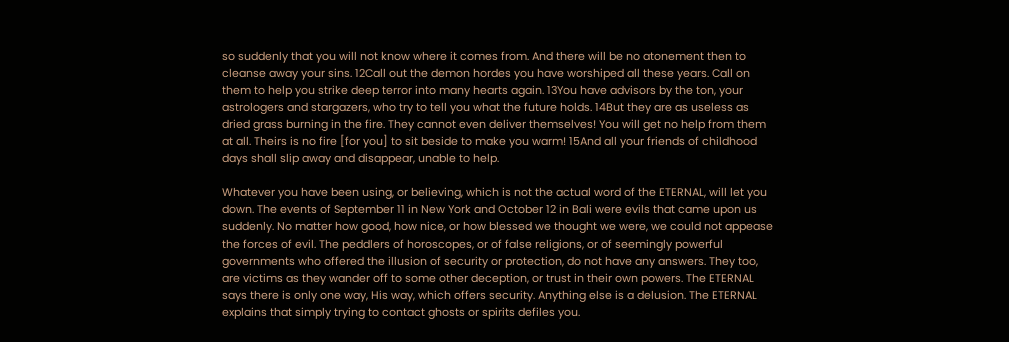so suddenly that you will not know where it comes from. And there will be no atonement then to cleanse away your sins. 12Call out the demon hordes you have worshiped all these years. Call on them to help you strike deep terror into many hearts again. 13You have advisors by the ton, your astrologers and stargazers, who try to tell you what the future holds. 14But they are as useless as dried grass burning in the fire. They cannot even deliver themselves! You will get no help from them at all. Theirs is no fire [for you] to sit beside to make you warm! 15And all your friends of childhood days shall slip away and disappear, unable to help.

Whatever you have been using, or believing, which is not the actual word of the ETERNAL, will let you down. The events of September 11 in New York and October 12 in Bali were evils that came upon us suddenly. No matter how good, how nice, or how blessed we thought we were, we could not appease the forces of evil. The peddlers of horoscopes, or of false religions, or of seemingly powerful governments who offered the illusion of security or protection, do not have any answers. They too, are victims as they wander off to some other deception, or trust in their own powers. The ETERNAL says there is only one way, His way, which offers security. Anything else is a delusion. The ETERNAL explains that simply trying to contact ghosts or spirits defiles you.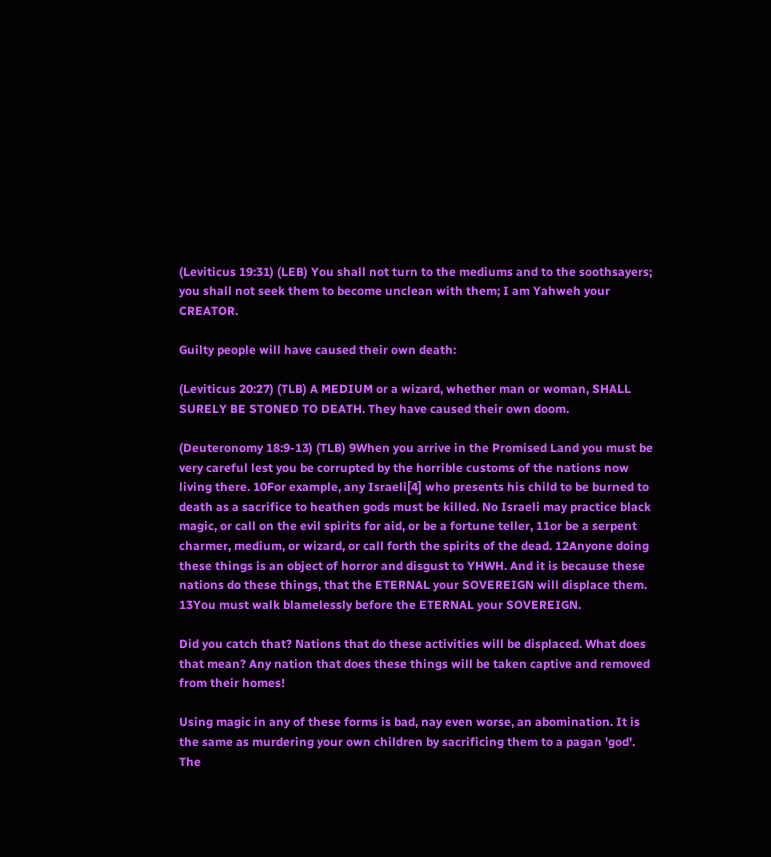(Leviticus 19:31) (LEB) You shall not turn to the mediums and to the soothsayers; you shall not seek them to become unclean with them; I am Yahweh your CREATOR.

Guilty people will have caused their own death:

(Leviticus 20:27) (TLB) A MEDIUM or a wizard, whether man or woman, SHALL SURELY BE STONED TO DEATH. They have caused their own doom.

(Deuteronomy 18:9-13) (TLB) 9When you arrive in the Promised Land you must be very careful lest you be corrupted by the horrible customs of the nations now living there. 10For example, any Israeli[4] who presents his child to be burned to death as a sacrifice to heathen gods must be killed. No Israeli may practice black magic, or call on the evil spirits for aid, or be a fortune teller, 11or be a serpent charmer, medium, or wizard, or call forth the spirits of the dead. 12Anyone doing these things is an object of horror and disgust to YHWH. And it is because these nations do these things, that the ETERNAL your SOVEREIGN will displace them. 13You must walk blamelessly before the ETERNAL your SOVEREIGN.

Did you catch that? Nations that do these activities will be displaced. What does that mean? Any nation that does these things will be taken captive and removed from their homes!

Using magic in any of these forms is bad, nay even worse, an abomination. It is the same as murdering your own children by sacrificing them to a pagan 'god'. The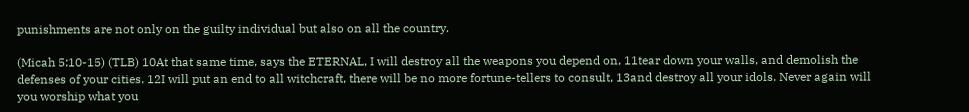punishments are not only on the guilty individual but also on all the country.

(Micah 5:10-15) (TLB) 10At that same time, says the ETERNAL, I will destroy all the weapons you depend on, 11tear down your walls, and demolish the defenses of your cities. 12I will put an end to all witchcraft, there will be no more fortune-tellers to consult, 13and destroy all your idols. Never again will you worship what you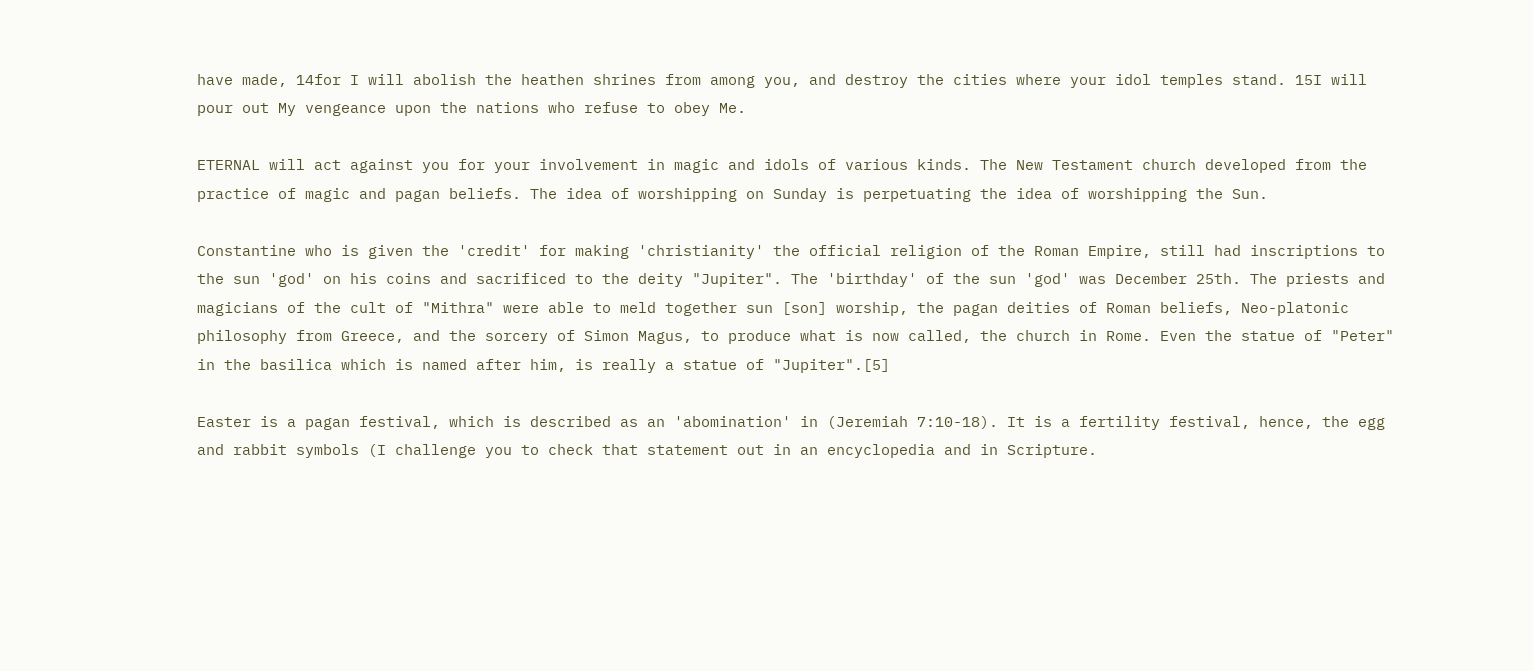have made, 14for I will abolish the heathen shrines from among you, and destroy the cities where your idol temples stand. 15I will pour out My vengeance upon the nations who refuse to obey Me.

ETERNAL will act against you for your involvement in magic and idols of various kinds. The New Testament church developed from the practice of magic and pagan beliefs. The idea of worshipping on Sunday is perpetuating the idea of worshipping the Sun.

Constantine who is given the 'credit' for making 'christianity' the official religion of the Roman Empire, still had inscriptions to the sun 'god' on his coins and sacrificed to the deity "Jupiter". The 'birthday' of the sun 'god' was December 25th. The priests and magicians of the cult of "Mithra" were able to meld together sun [son] worship, the pagan deities of Roman beliefs, Neo-platonic philosophy from Greece, and the sorcery of Simon Magus, to produce what is now called, the church in Rome. Even the statue of "Peter" in the basilica which is named after him, is really a statue of "Jupiter".[5]

Easter is a pagan festival, which is described as an 'abomination' in (Jeremiah 7:10-18). It is a fertility festival, hence, the egg and rabbit symbols (I challenge you to check that statement out in an encyclopedia and in Scripture.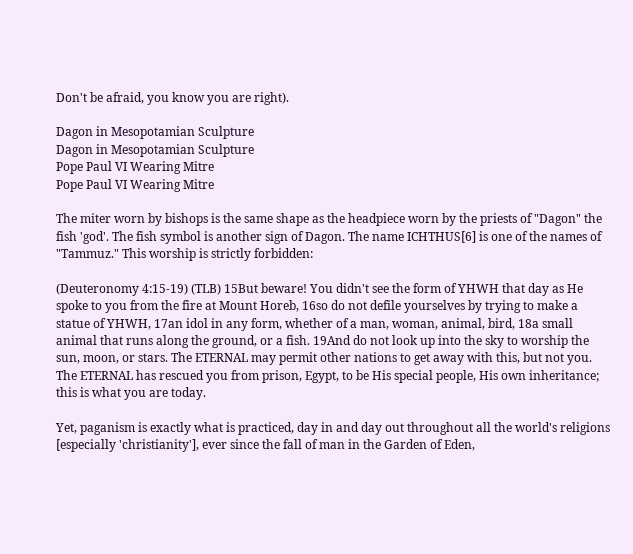Don't be afraid, you know you are right).

Dagon in Mesopotamian Sculpture
Dagon in Mesopotamian Sculpture
Pope Paul VI Wearing Mitre
Pope Paul VI Wearing Mitre

The miter worn by bishops is the same shape as the headpiece worn by the priests of "Dagon" the fish 'god'. The fish symbol is another sign of Dagon. The name ICHTHUS[6] is one of the names of "Tammuz." This worship is strictly forbidden:

(Deuteronomy 4:15-19) (TLB) 15But beware! You didn't see the form of YHWH that day as He spoke to you from the fire at Mount Horeb, 16so do not defile yourselves by trying to make a statue of YHWH, 17an idol in any form, whether of a man, woman, animal, bird, 18a small animal that runs along the ground, or a fish. 19And do not look up into the sky to worship the sun, moon, or stars. The ETERNAL may permit other nations to get away with this, but not you. The ETERNAL has rescued you from prison, Egypt, to be His special people, His own inheritance; this is what you are today.

Yet, paganism is exactly what is practiced, day in and day out throughout all the world's religions [especially 'christianity'], ever since the fall of man in the Garden of Eden,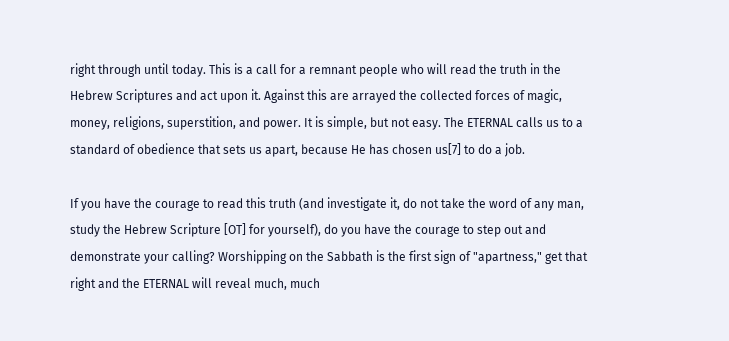right through until today. This is a call for a remnant people who will read the truth in the Hebrew Scriptures and act upon it. Against this are arrayed the collected forces of magic, money, religions, superstition, and power. It is simple, but not easy. The ETERNAL calls us to a standard of obedience that sets us apart, because He has chosen us[7] to do a job.

If you have the courage to read this truth (and investigate it, do not take the word of any man, study the Hebrew Scripture [OT] for yourself), do you have the courage to step out and demonstrate your calling? Worshipping on the Sabbath is the first sign of "apartness," get that right and the ETERNAL will reveal much, much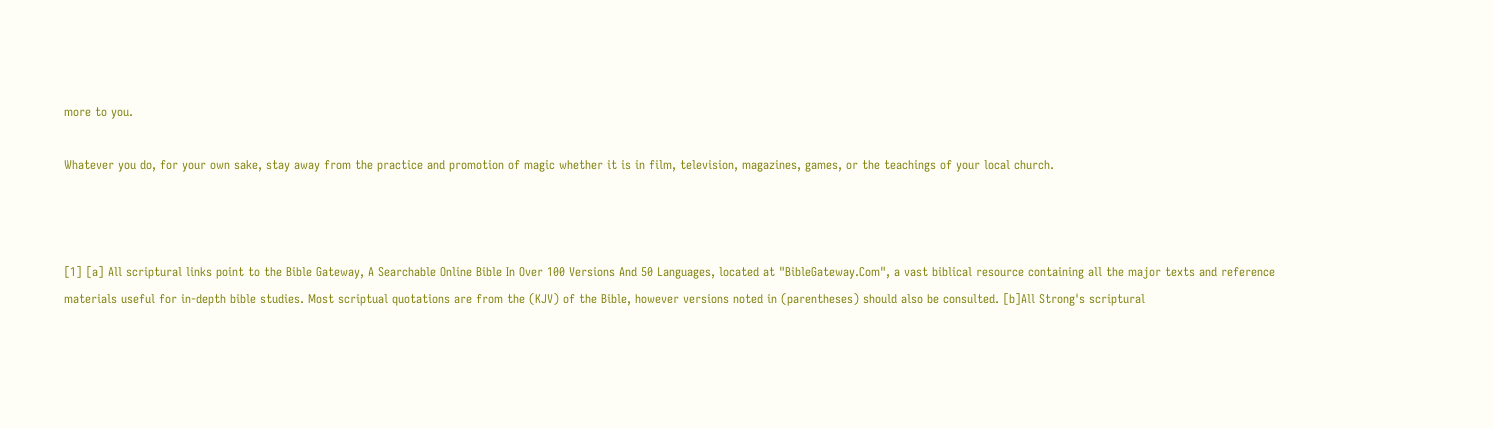more to you.

Whatever you do, for your own sake, stay away from the practice and promotion of magic whether it is in film, television, magazines, games, or the teachings of your local church.



[1] [a] All scriptural links point to the Bible Gateway, A Searchable Online Bible In Over 100 Versions And 50 Languages, located at "BibleGateway.Com", a vast biblical resource containing all the major texts and reference materials useful for in-depth bible studies. Most scriptual quotations are from the (KJV) of the Bible, however versions noted in (parentheses) should also be consulted. [b]All Strong's scriptural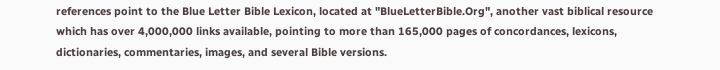references point to the Blue Letter Bible Lexicon, located at "BlueLetterBible.Org", another vast biblical resource which has over 4,000,000 links available, pointing to more than 165,000 pages of concordances, lexicons, dictionaries, commentaries, images, and several Bible versions.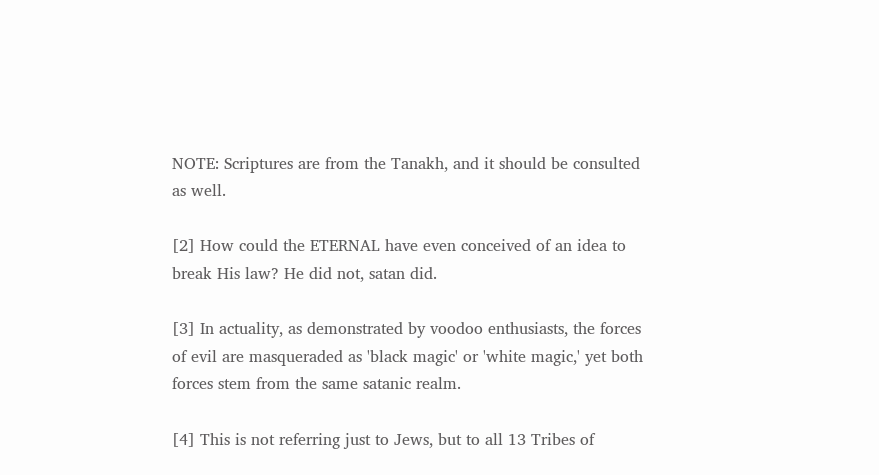NOTE: Scriptures are from the Tanakh, and it should be consulted as well.

[2] How could the ETERNAL have even conceived of an idea to break His law? He did not, satan did.

[3] In actuality, as demonstrated by voodoo enthusiasts, the forces of evil are masqueraded as 'black magic' or 'white magic,' yet both forces stem from the same satanic realm.

[4] This is not referring just to Jews, but to all 13 Tribes of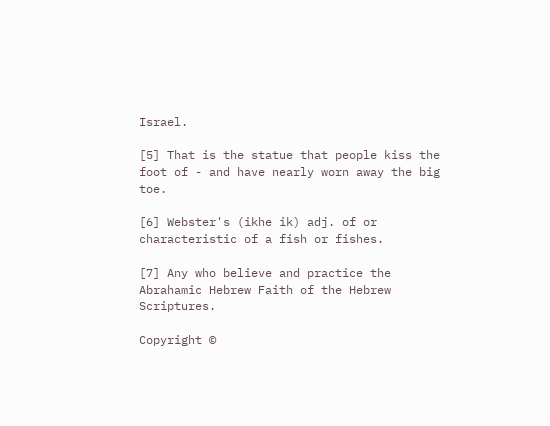Israel.

[5] That is the statue that people kiss the foot of - and have nearly worn away the big toe.

[6] Webster's (ikhe ik) adj. of or characteristic of a fish or fishes.

[7] Any who believe and practice the Abrahamic Hebrew Faith of the Hebrew Scriptures.

Copyright ©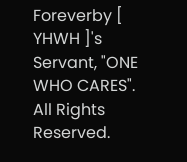Foreverby [ YHWH ]'s Servant, "ONE WHO CARES". All Rights Reserved.